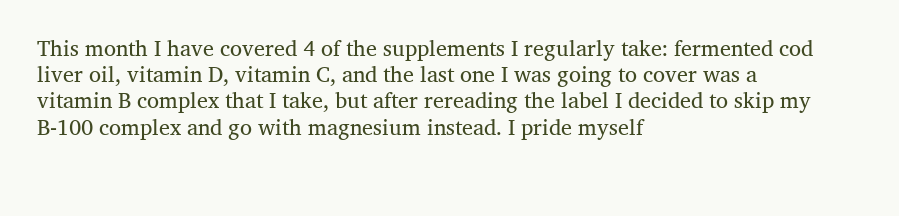This month I have covered 4 of the supplements I regularly take: fermented cod liver oil, vitamin D, vitamin C, and the last one I was going to cover was a vitamin B complex that I take, but after rereading the label I decided to skip my B-100 complex and go with magnesium instead. I pride myself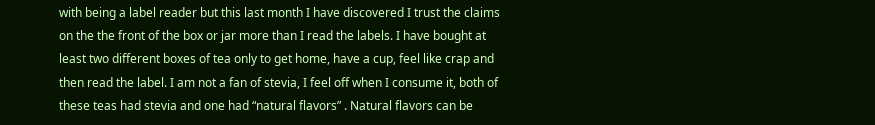with being a label reader but this last month I have discovered I trust the claims on the the front of the box or jar more than I read the labels. I have bought at least two different boxes of tea only to get home, have a cup, feel like crap and then read the label. I am not a fan of stevia, I feel off when I consume it, both of these teas had stevia and one had “natural flavors” . Natural flavors can be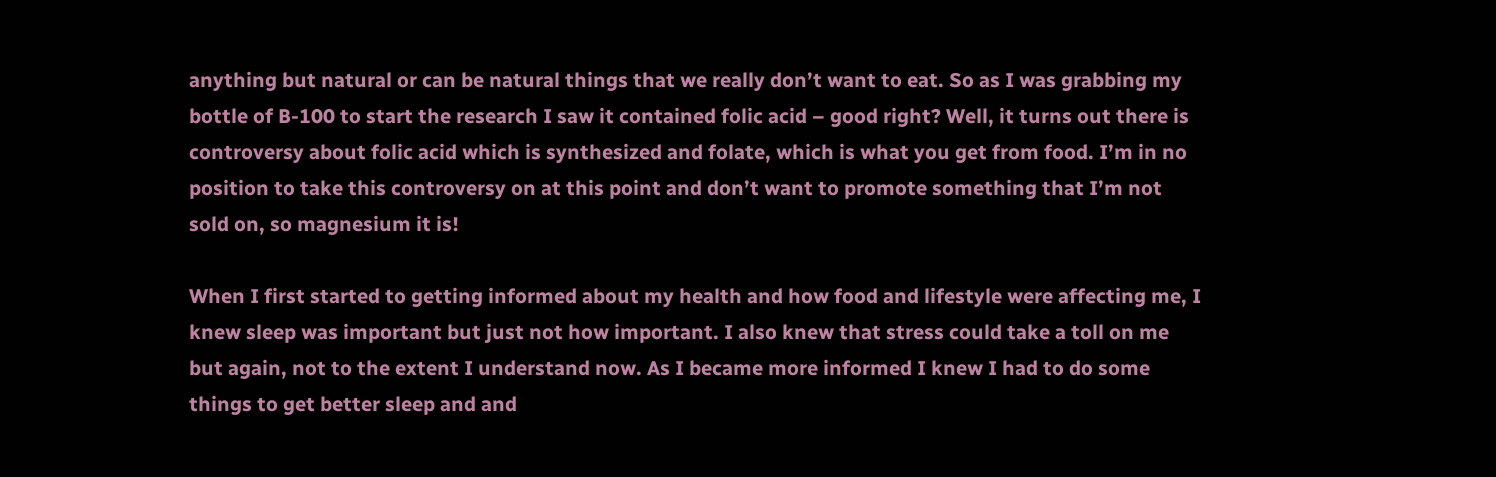anything but natural or can be natural things that we really don’t want to eat. So as I was grabbing my bottle of B-100 to start the research I saw it contained folic acid – good right? Well, it turns out there is controversy about folic acid which is synthesized and folate, which is what you get from food. I’m in no position to take this controversy on at this point and don’t want to promote something that I’m not sold on, so magnesium it is!

When I first started to getting informed about my health and how food and lifestyle were affecting me, I knew sleep was important but just not how important. I also knew that stress could take a toll on me but again, not to the extent I understand now. As I became more informed I knew I had to do some things to get better sleep and and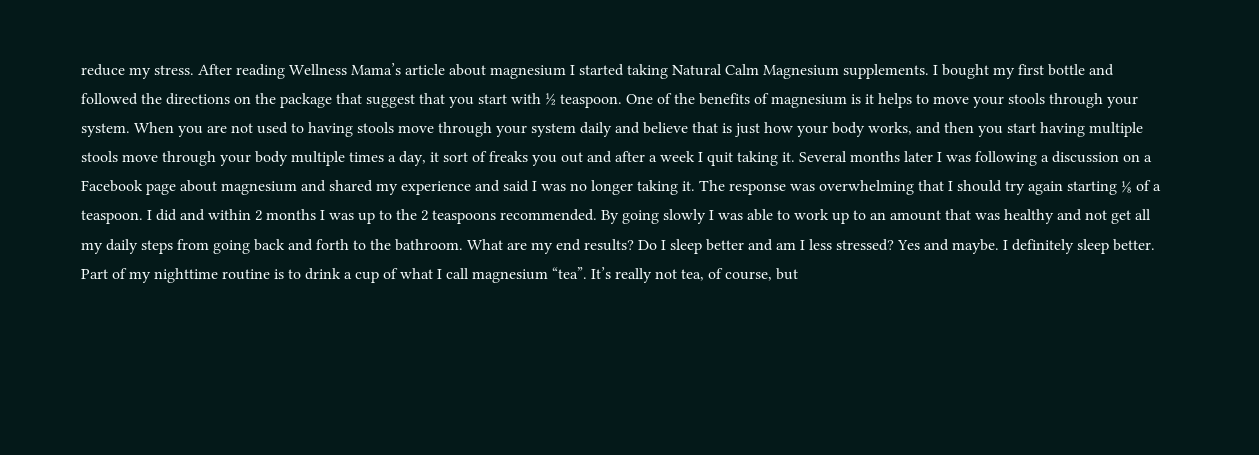reduce my stress. After reading Wellness Mama’s article about magnesium I started taking Natural Calm Magnesium supplements. I bought my first bottle and  followed the directions on the package that suggest that you start with ½ teaspoon. One of the benefits of magnesium is it helps to move your stools through your system. When you are not used to having stools move through your system daily and believe that is just how your body works, and then you start having multiple stools move through your body multiple times a day, it sort of freaks you out and after a week I quit taking it. Several months later I was following a discussion on a Facebook page about magnesium and shared my experience and said I was no longer taking it. The response was overwhelming that I should try again starting ⅛ of a teaspoon. I did and within 2 months I was up to the 2 teaspoons recommended. By going slowly I was able to work up to an amount that was healthy and not get all my daily steps from going back and forth to the bathroom. What are my end results? Do I sleep better and am I less stressed? Yes and maybe. I definitely sleep better. Part of my nighttime routine is to drink a cup of what I call magnesium “tea”. It’s really not tea, of course, but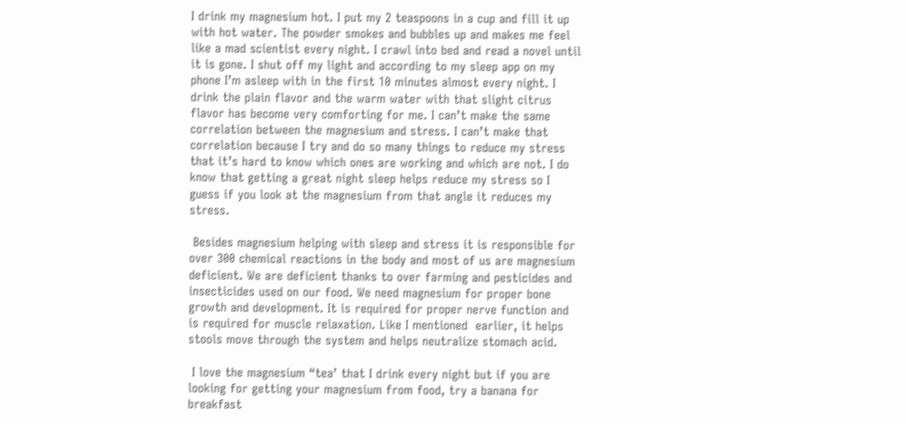I drink my magnesium hot. I put my 2 teaspoons in a cup and fill it up with hot water. The powder smokes and bubbles up and makes me feel like a mad scientist every night. I crawl into bed and read a novel until it is gone. I shut off my light and according to my sleep app on my phone I’m asleep with in the first 10 minutes almost every night. I drink the plain flavor and the warm water with that slight citrus flavor has become very comforting for me. I can’t make the same correlation between the magnesium and stress. I can’t make that correlation because I try and do so many things to reduce my stress that it’s hard to know which ones are working and which are not. I do know that getting a great night sleep helps reduce my stress so I guess if you look at the magnesium from that angle it reduces my stress.

 Besides magnesium helping with sleep and stress it is responsible for over 300 chemical reactions in the body and most of us are magnesium deficient. We are deficient thanks to over farming and pesticides and insecticides used on our food. We need magnesium for proper bone growth and development. It is required for proper nerve function and is required for muscle relaxation. Like I mentioned  earlier, it helps stools move through the system and helps neutralize stomach acid.

 I love the magnesium “tea’ that I drink every night but if you are looking for getting your magnesium from food, try a banana for breakfast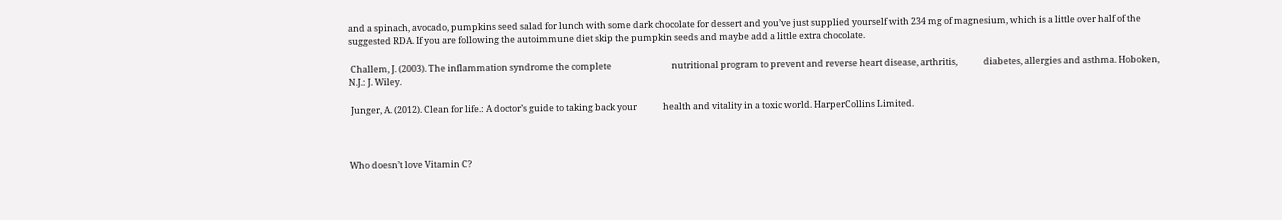and a spinach, avocado, pumpkins seed salad for lunch with some dark chocolate for dessert and you’ve just supplied yourself with 234 mg of magnesium, which is a little over half of the suggested RDA. If you are following the autoimmune diet skip the pumpkin seeds and maybe add a little extra chocolate.

 Challem, J. (2003). The inflammation syndrome the complete                              nutritional program to prevent and reverse heart disease, arthritis,             diabetes, allergies and asthma. Hoboken, N.J.: J. Wiley.

 Junger, A. (2012). Clean for life.: A doctor’s guide to taking back your             health and vitality in a toxic world. HarperCollins Limited.



Who doesn’t love Vitamin C?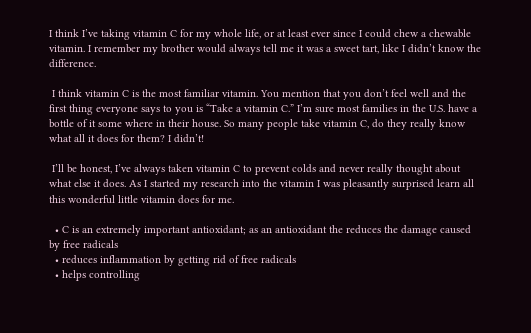I think I’ve taking vitamin C for my whole life, or at least ever since I could chew a chewable vitamin. I remember my brother would always tell me it was a sweet tart, like I didn’t know the difference.

 I think vitamin C is the most familiar vitamin. You mention that you don’t feel well and the first thing everyone says to you is “Take a vitamin C.” I’m sure most families in the U.S. have a bottle of it some where in their house. So many people take vitamin C, do they really know what all it does for them? I didn’t!

 I’ll be honest, I’ve always taken vitamin C to prevent colds and never really thought about what else it does. As I started my research into the vitamin I was pleasantly surprised learn all this wonderful little vitamin does for me.

  • C is an extremely important antioxidant; as an antioxidant the reduces the damage caused by free radicals
  • reduces inflammation by getting rid of free radicals
  • helps controlling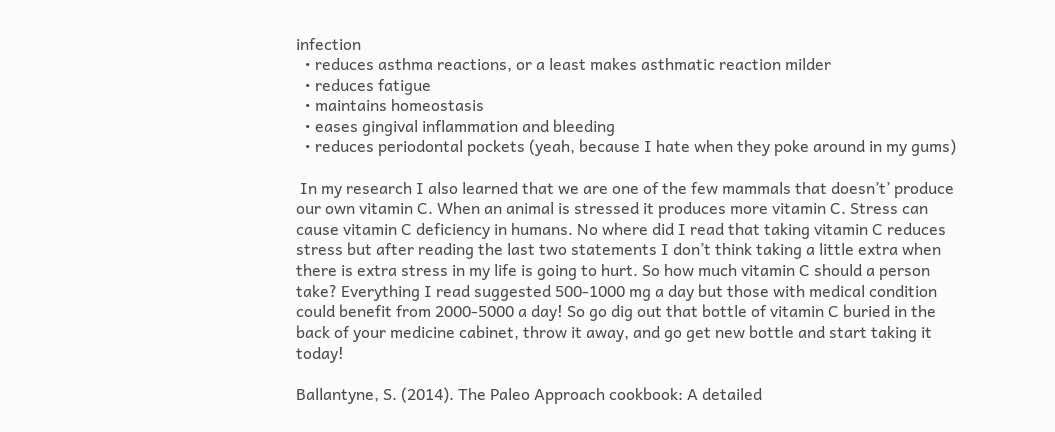infection
  • reduces asthma reactions, or a least makes asthmatic reaction milder
  • reduces fatigue
  • maintains homeostasis
  • eases gingival inflammation and bleeding
  • reduces periodontal pockets (yeah, because I hate when they poke around in my gums)

 In my research I also learned that we are one of the few mammals that doesn’t’ produce our own vitamin C. When an animal is stressed it produces more vitamin C. Stress can cause vitamin C deficiency in humans. No where did I read that taking vitamin C reduces stress but after reading the last two statements I don’t think taking a little extra when there is extra stress in my life is going to hurt. So how much vitamin C should a person take? Everything I read suggested 500-1000 mg a day but those with medical condition could benefit from 2000-5000 a day! So go dig out that bottle of vitamin C buried in the back of your medicine cabinet, throw it away, and go get new bottle and start taking it today!

Ballantyne, S. (2014). The Paleo Approach cookbook: A detailed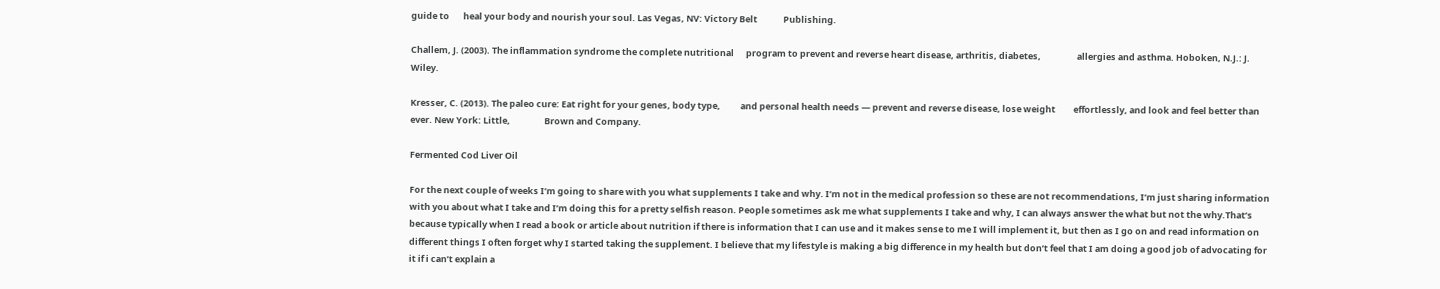guide to       heal your body and nourish your soul. Las Vegas, NV: Victory Belt             Publishing.

Challem, J. (2003). The inflammation syndrome the complete nutritional      program to prevent and reverse heart disease, arthritis, diabetes,                  allergies and asthma. Hoboken, N.J.: J. Wiley.

Kresser, C. (2013). The paleo cure: Eat right for your genes, body type,          and personal health needs — prevent and reverse disease, lose weight         effortlessly, and look and feel better than ever. New York: Little,                 Brown and Company.

Fermented Cod Liver Oil

For the next couple of weeks I’m going to share with you what supplements I take and why. I’m not in the medical profession so these are not recommendations, I’m just sharing information with you about what I take and I’m doing this for a pretty selfish reason. People sometimes ask me what supplements I take and why, I can always answer the what but not the why.That’s because typically when I read a book or article about nutrition if there is information that I can use and it makes sense to me I will implement it, but then as I go on and read information on different things I often forget why I started taking the supplement. I believe that my lifestyle is making a big difference in my health but don’t feel that I am doing a good job of advocating for it if i can’t explain a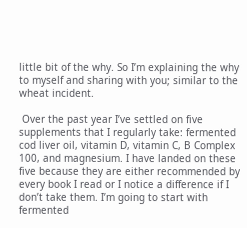little bit of the why. So I’m explaining the why to myself and sharing with you; similar to the wheat incident.

 Over the past year I’ve settled on five supplements that I regularly take: fermented cod liver oil, vitamin D, vitamin C, B Complex 100, and magnesium. I have landed on these five because they are either recommended by every book I read or I notice a difference if I don’t take them. I’m going to start with fermented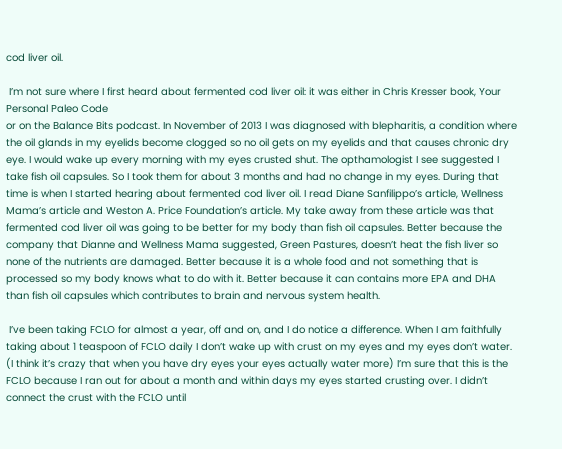cod liver oil.

 I’m not sure where I first heard about fermented cod liver oil: it was either in Chris Kresser book, Your Personal Paleo Code
or on the Balance Bits podcast. In November of 2013 I was diagnosed with blepharitis, a condition where the oil glands in my eyelids become clogged so no oil gets on my eyelids and that causes chronic dry eye. I would wake up every morning with my eyes crusted shut. The opthamologist I see suggested I take fish oil capsules. So I took them for about 3 months and had no change in my eyes. During that time is when I started hearing about fermented cod liver oil. I read Diane Sanfilippo’s article, Wellness Mama’s article and Weston A. Price Foundation’s article. My take away from these article was that fermented cod liver oil was going to be better for my body than fish oil capsules. Better because the company that Dianne and Wellness Mama suggested, Green Pastures, doesn’t heat the fish liver so none of the nutrients are damaged. Better because it is a whole food and not something that is processed so my body knows what to do with it. Better because it can contains more EPA and DHA than fish oil capsules which contributes to brain and nervous system health.

 I’ve been taking FCLO for almost a year, off and on, and I do notice a difference. When I am faithfully taking about 1 teaspoon of FCLO daily I don’t wake up with crust on my eyes and my eyes don’t water. (I think it’s crazy that when you have dry eyes your eyes actually water more) I’m sure that this is the FCLO because I ran out for about a month and within days my eyes started crusting over. I didn’t connect the crust with the FCLO until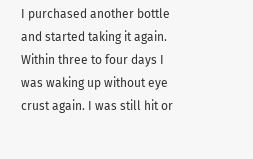I purchased another bottle and started taking it again. Within three to four days I was waking up without eye crust again. I was still hit or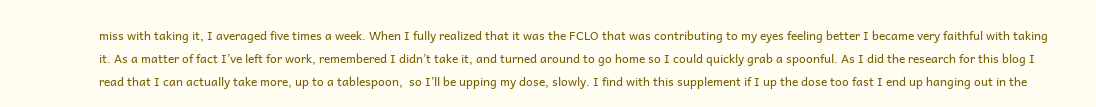miss with taking it, I averaged five times a week. When I fully realized that it was the FCLO that was contributing to my eyes feeling better I became very faithful with taking it. As a matter of fact I’ve left for work, remembered I didn’t take it, and turned around to go home so I could quickly grab a spoonful. As I did the research for this blog I read that I can actually take more, up to a tablespoon,  so I’ll be upping my dose, slowly. I find with this supplement if I up the dose too fast I end up hanging out in the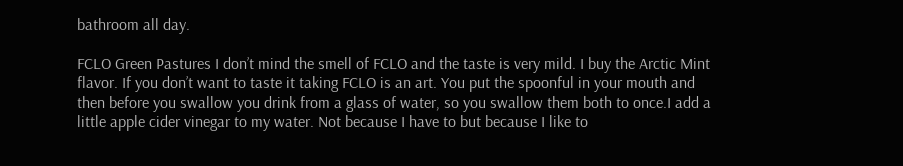bathroom all day.

FCLO Green Pastures I don’t mind the smell of FCLO and the taste is very mild. I buy the Arctic Mint flavor. If you don’t want to taste it taking FCLO is an art. You put the spoonful in your mouth and then before you swallow you drink from a glass of water, so you swallow them both to once.I add a little apple cider vinegar to my water. Not because I have to but because I like to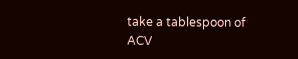take a tablespoon of ACV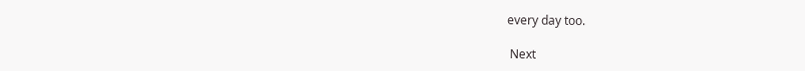every day too.

 Next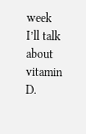week I’ll talk about vitamin D.